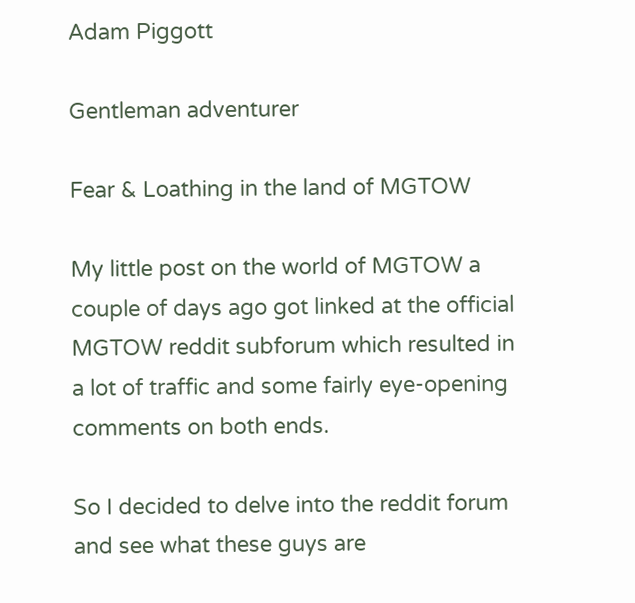Adam Piggott

Gentleman adventurer

Fear & Loathing in the land of MGTOW

My little post on the world of MGTOW a couple of days ago got linked at the official MGTOW reddit subforum which resulted in a lot of traffic and some fairly eye-opening comments on both ends.

So I decided to delve into the reddit forum and see what these guys are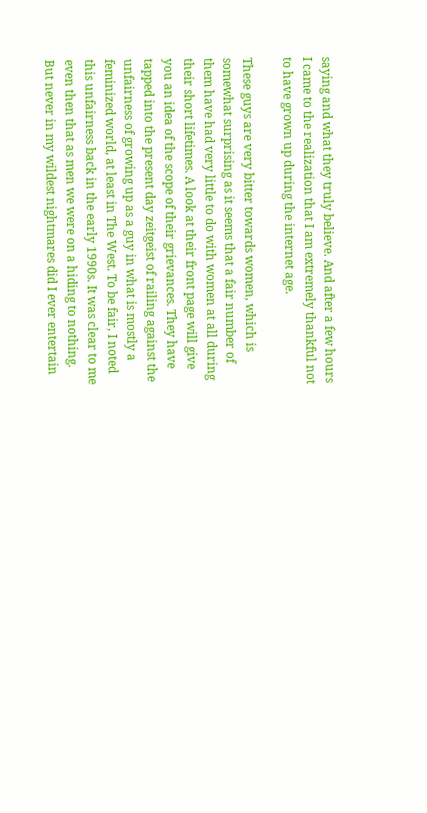saying and what they truly believe. And after a few hours I came to the realization that I am extremely thankful not to have grown up during the internet age.

These guys are very bitter towards women, which is somewhat surprising as it seems that a fair number of them have had very little to do with women at all during their short lifetimes. A look at their front page will give you an idea of the scope of their grievances. They have tapped into the present day zeitgeist of railing against the unfairness of growing up as a guy in what is mostly a feminized world, at least in The West. To be fair, I noted this unfairness back in the early 1990s. It was clear to me even then that as men we were on a hiding to nothing. But never in my wildest nightmares did I ever entertain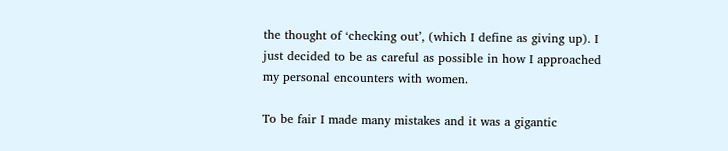the thought of ‘checking out’, (which I define as giving up). I just decided to be as careful as possible in how I approached my personal encounters with women.

To be fair I made many mistakes and it was a gigantic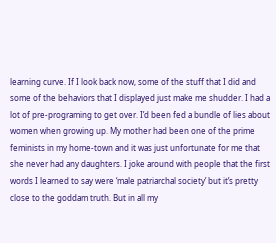learning curve. If I look back now, some of the stuff that I did and some of the behaviors that I displayed just make me shudder. I had a lot of pre-programing to get over. I’d been fed a bundle of lies about women when growing up. My mother had been one of the prime feminists in my home-town and it was just unfortunate for me that she never had any daughters. I joke around with people that the first words I learned to say were ‘male patriarchal society’ but it’s pretty close to the goddam truth. But in all my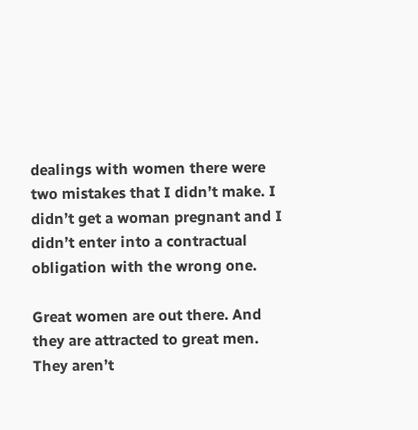dealings with women there were two mistakes that I didn’t make. I didn’t get a woman pregnant and I didn’t enter into a contractual obligation with the wrong one.

Great women are out there. And they are attracted to great men. They aren’t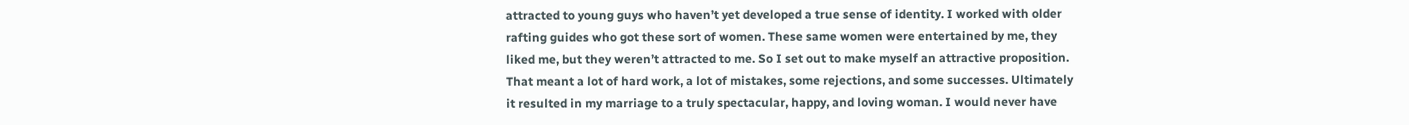attracted to young guys who haven’t yet developed a true sense of identity. I worked with older rafting guides who got these sort of women. These same women were entertained by me, they liked me, but they weren’t attracted to me. So I set out to make myself an attractive proposition. That meant a lot of hard work, a lot of mistakes, some rejections, and some successes. Ultimately it resulted in my marriage to a truly spectacular, happy, and loving woman. I would never have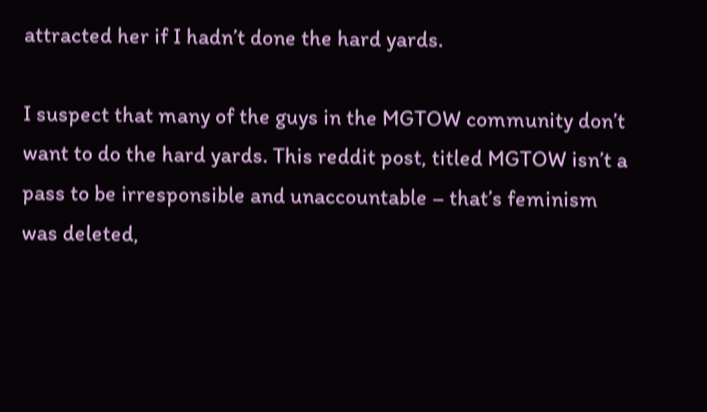attracted her if I hadn’t done the hard yards.

I suspect that many of the guys in the MGTOW community don’t want to do the hard yards. This reddit post, titled MGTOW isn’t a pass to be irresponsible and unaccountable – that’s feminism was deleted,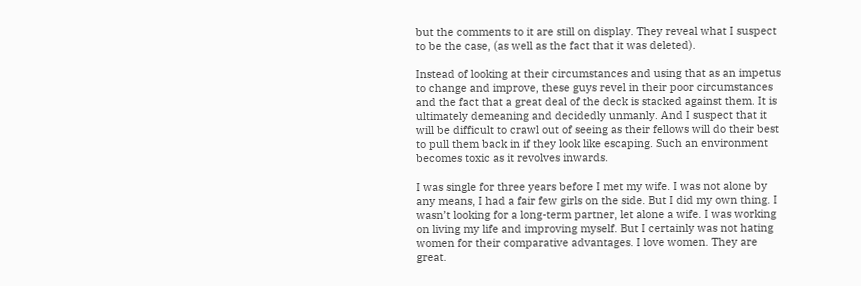but the comments to it are still on display. They reveal what I suspect to be the case, (as well as the fact that it was deleted).

Instead of looking at their circumstances and using that as an impetus to change and improve, these guys revel in their poor circumstances and the fact that a great deal of the deck is stacked against them. It is ultimately demeaning and decidedly unmanly. And I suspect that it will be difficult to crawl out of seeing as their fellows will do their best to pull them back in if they look like escaping. Such an environment becomes toxic as it revolves inwards.

I was single for three years before I met my wife. I was not alone by any means, I had a fair few girls on the side. But I did my own thing. I wasn’t looking for a long-term partner, let alone a wife. I was working on living my life and improving myself. But I certainly was not hating women for their comparative advantages. I love women. They are great.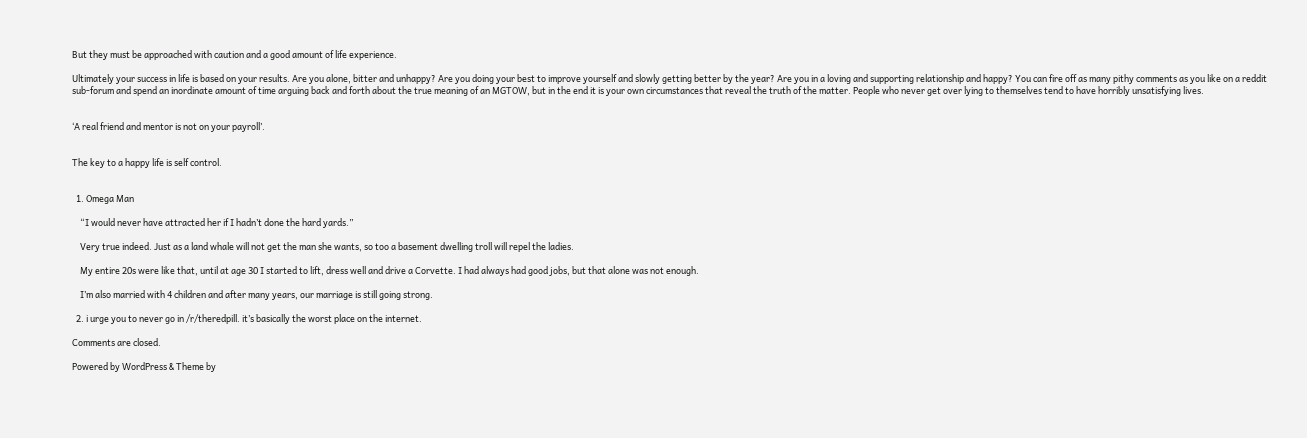But they must be approached with caution and a good amount of life experience.

Ultimately your success in life is based on your results. Are you alone, bitter and unhappy? Are you doing your best to improve yourself and slowly getting better by the year? Are you in a loving and supporting relationship and happy? You can fire off as many pithy comments as you like on a reddit sub-forum and spend an inordinate amount of time arguing back and forth about the true meaning of an MGTOW, but in the end it is your own circumstances that reveal the truth of the matter. People who never get over lying to themselves tend to have horribly unsatisfying lives.


‘A real friend and mentor is not on your payroll’.


The key to a happy life is self control.


  1. Omega Man

    “I would never have attracted her if I hadn’t done the hard yards.”

    Very true indeed. Just as a land whale will not get the man she wants, so too a basement dwelling troll will repel the ladies.

    My entire 20s were like that, until at age 30 I started to lift, dress well and drive a Corvette. I had always had good jobs, but that alone was not enough.

    I’m also married with 4 children and after many years, our marriage is still going strong.

  2. i urge you to never go in /r/theredpill. it’s basically the worst place on the internet.

Comments are closed.

Powered by WordPress & Theme by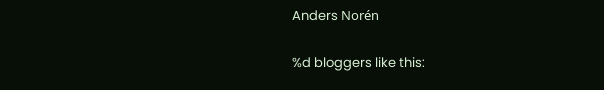Anders Norén

%d bloggers like this: